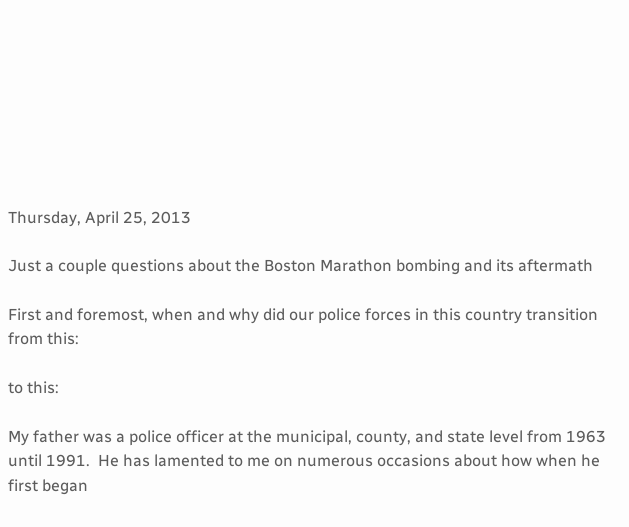Thursday, April 25, 2013

Just a couple questions about the Boston Marathon bombing and its aftermath

First and foremost, when and why did our police forces in this country transition from this:

to this:

My father was a police officer at the municipal, county, and state level from 1963 until 1991.  He has lamented to me on numerous occasions about how when he first began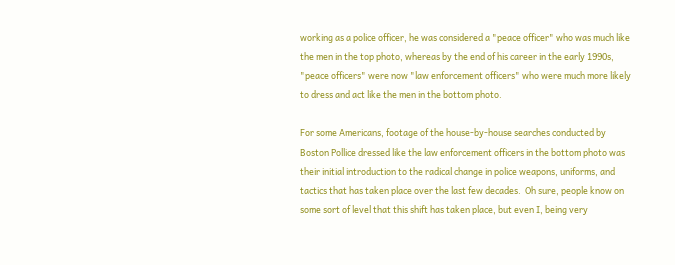working as a police officer, he was considered a "peace officer" who was much like the men in the top photo, whereas by the end of his career in the early 1990s, "peace officers" were now "law enforcement officers" who were much more likely to dress and act like the men in the bottom photo.

For some Americans, footage of the house-by-house searches conducted by Boston Pollice dressed like the law enforcement officers in the bottom photo was their initial introduction to the radical change in police weapons, uniforms, and tactics that has taken place over the last few decades.  Oh sure, people know on some sort of level that this shift has taken place, but even I, being very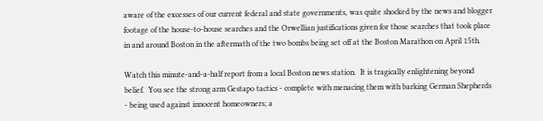aware of the excesses of our current federal and state governments, was quite shocked by the news and blogger footage of the house-to-house searches and the Orwellian justifications given for those searches that took place in and around Boston in the aftermath of the two bombs being set off at the Boston Marathon on April 15th.

Watch this minute-and-a-half report from a local Boston news station.  It is tragically enlightening beyond belief.  You see the strong arm Gestapo tactics - complete with menacing them with barking German Shepherds - being used against innocent homeowners; a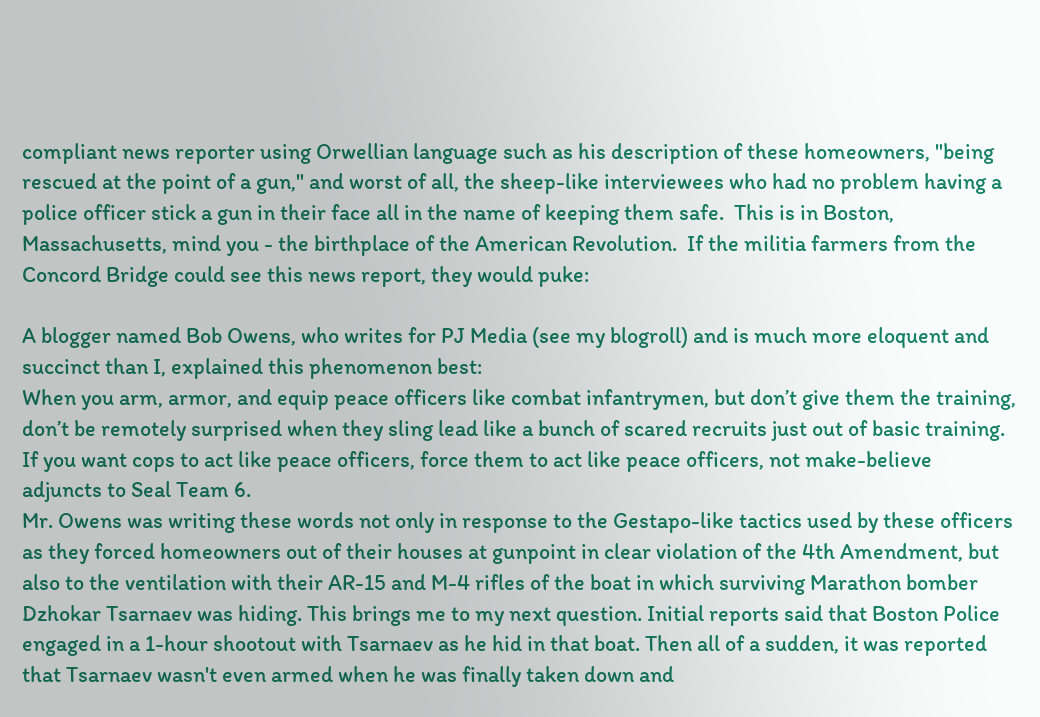compliant news reporter using Orwellian language such as his description of these homeowners, "being rescued at the point of a gun," and worst of all, the sheep-like interviewees who had no problem having a police officer stick a gun in their face all in the name of keeping them safe.  This is in Boston, Massachusetts, mind you - the birthplace of the American Revolution.  If the militia farmers from the Concord Bridge could see this news report, they would puke:

A blogger named Bob Owens, who writes for PJ Media (see my blogroll) and is much more eloquent and succinct than I, explained this phenomenon best:
When you arm, armor, and equip peace officers like combat infantrymen, but don’t give them the training, don’t be remotely surprised when they sling lead like a bunch of scared recruits just out of basic training. If you want cops to act like peace officers, force them to act like peace officers, not make-believe adjuncts to Seal Team 6.
Mr. Owens was writing these words not only in response to the Gestapo-like tactics used by these officers as they forced homeowners out of their houses at gunpoint in clear violation of the 4th Amendment, but also to the ventilation with their AR-15 and M-4 rifles of the boat in which surviving Marathon bomber Dzhokar Tsarnaev was hiding. This brings me to my next question. Initial reports said that Boston Police engaged in a 1-hour shootout with Tsarnaev as he hid in that boat. Then all of a sudden, it was reported that Tsarnaev wasn't even armed when he was finally taken down and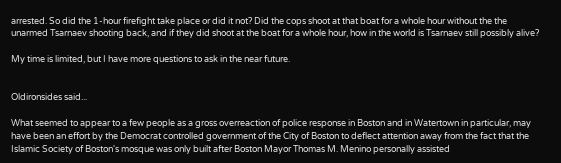arrested. So did the 1-hour firefight take place or did it not? Did the cops shoot at that boat for a whole hour without the the unarmed Tsarnaev shooting back, and if they did shoot at the boat for a whole hour, how in the world is Tsarnaev still possibly alive?

My time is limited, but I have more questions to ask in the near future.


Oldironsides said...

What seemed to appear to a few people as a gross overreaction of police response in Boston and in Watertown in particular, may have been an effort by the Democrat controlled government of the City of Boston to deflect attention away from the fact that the Islamic Society of Boston's mosque was only built after Boston Mayor Thomas M. Menino personally assisted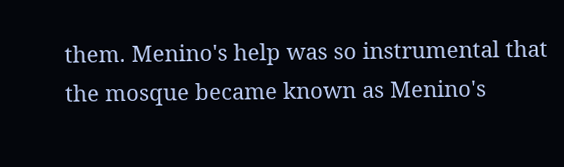them. Menino's help was so instrumental that the mosque became known as Menino's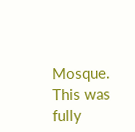Mosque. This was fully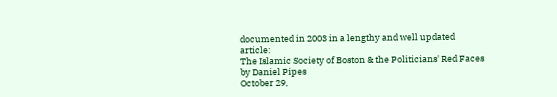documented in 2003 in a lengthy and well updated article:
The Islamic Society of Boston & the Politicians' Red Faces
by Daniel Pipes
October 29,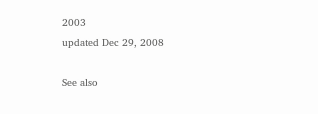2003
updated Dec 29, 2008

See also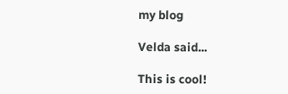my blog

Velda said...

This is cool!